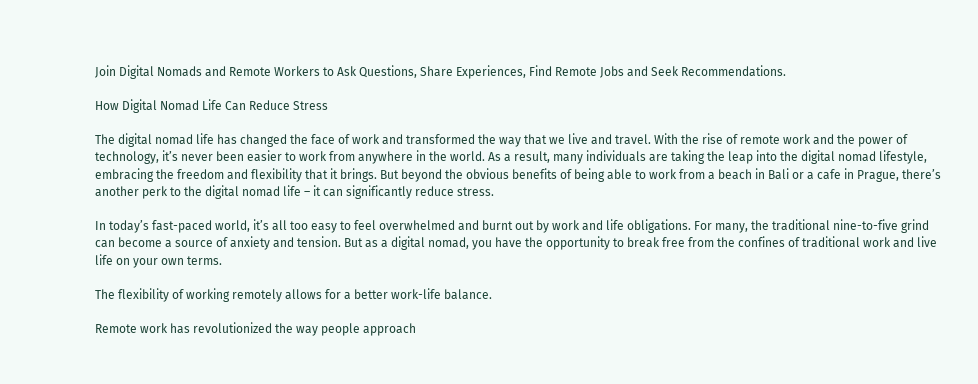Join Digital Nomads and Remote Workers to Ask Questions, Share Experiences, Find Remote Jobs and Seek Recommendations.

How Digital Nomad Life Can Reduce Stress

The digital nomad life has changed the face of work and transformed the way that we live and travel. With the rise of remote work and the power of technology, it’s never been easier to work from anywhere in the world. As a result, many individuals are taking the leap into the digital nomad lifestyle, embracing the freedom and flexibility that it brings. But beyond the obvious benefits of being able to work from a beach in Bali or a cafe in Prague, there’s another perk to the digital nomad life – it can significantly reduce stress.

In today’s fast-paced world, it’s all too easy to feel overwhelmed and burnt out by work and life obligations. For many, the traditional nine-to-five grind can become a source of anxiety and tension. But as a digital nomad, you have the opportunity to break free from the confines of traditional work and live life on your own terms.

The flexibility of working remotely allows for a better work-life balance.

Remote work has revolutionized the way people approach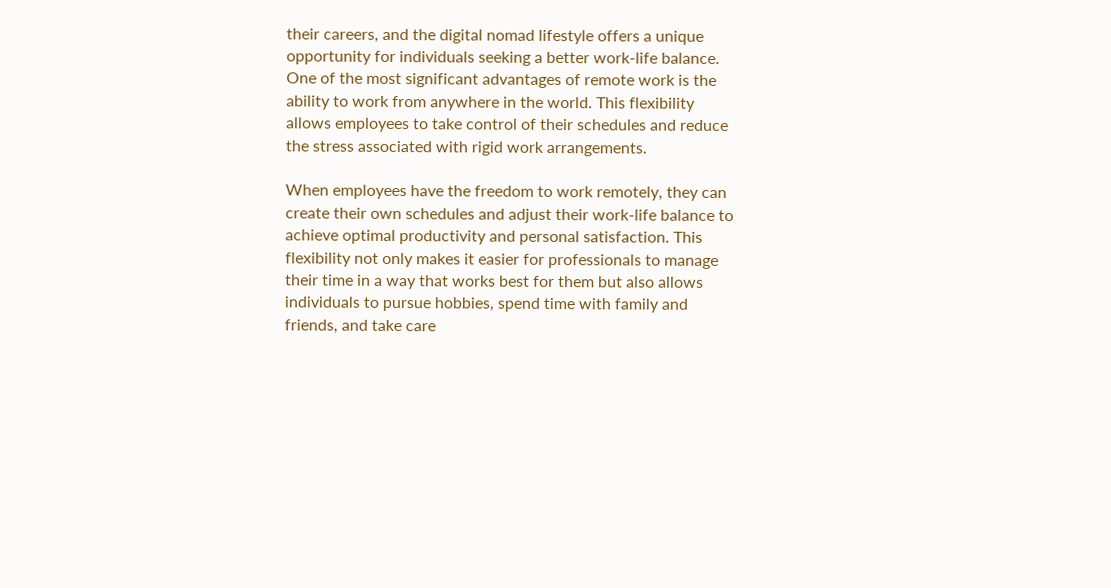their careers, and the digital nomad lifestyle offers a unique opportunity for individuals seeking a better work-life balance. One of the most significant advantages of remote work is the ability to work from anywhere in the world. This flexibility allows employees to take control of their schedules and reduce the stress associated with rigid work arrangements.

When employees have the freedom to work remotely, they can create their own schedules and adjust their work-life balance to achieve optimal productivity and personal satisfaction. This flexibility not only makes it easier for professionals to manage their time in a way that works best for them but also allows individuals to pursue hobbies, spend time with family and friends, and take care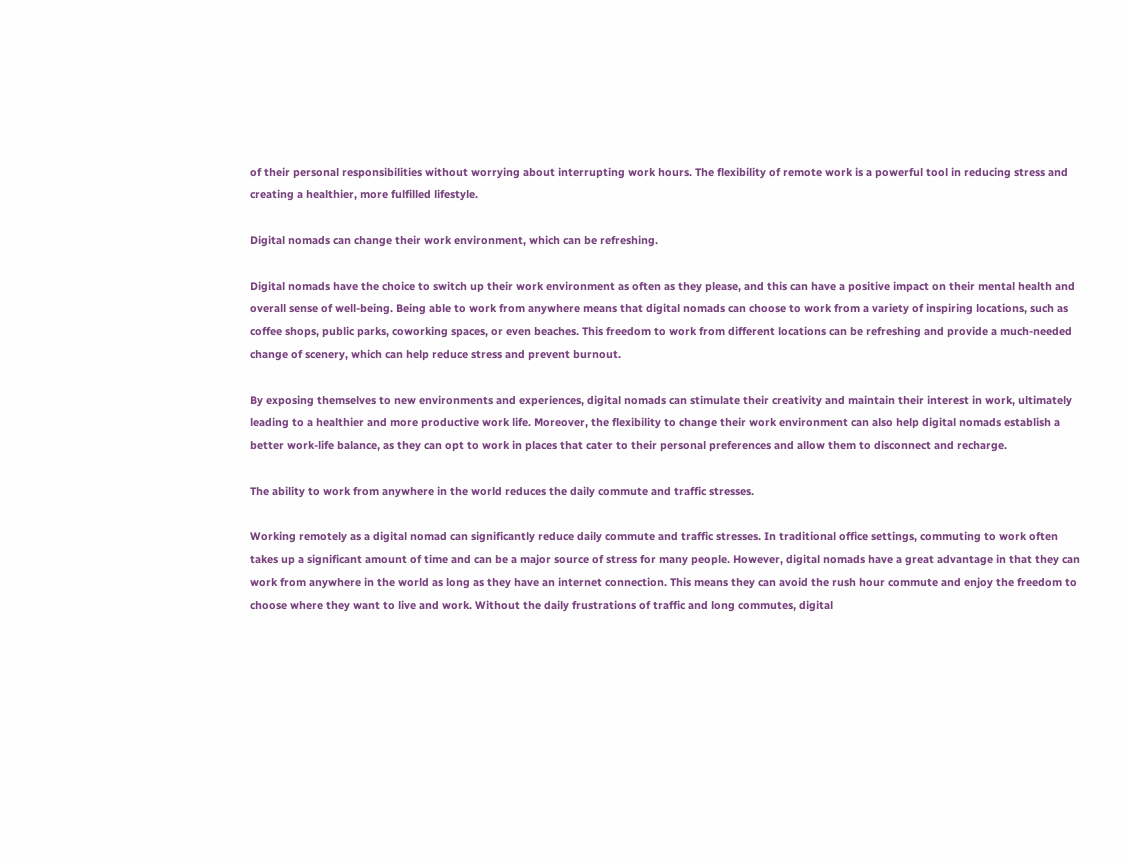of their personal responsibilities without worrying about interrupting work hours. The flexibility of remote work is a powerful tool in reducing stress and creating a healthier, more fulfilled lifestyle.

Digital nomads can change their work environment, which can be refreshing.

Digital nomads have the choice to switch up their work environment as often as they please, and this can have a positive impact on their mental health and overall sense of well-being. Being able to work from anywhere means that digital nomads can choose to work from a variety of inspiring locations, such as coffee shops, public parks, coworking spaces, or even beaches. This freedom to work from different locations can be refreshing and provide a much-needed change of scenery, which can help reduce stress and prevent burnout.

By exposing themselves to new environments and experiences, digital nomads can stimulate their creativity and maintain their interest in work, ultimately leading to a healthier and more productive work life. Moreover, the flexibility to change their work environment can also help digital nomads establish a better work-life balance, as they can opt to work in places that cater to their personal preferences and allow them to disconnect and recharge.

The ability to work from anywhere in the world reduces the daily commute and traffic stresses.

Working remotely as a digital nomad can significantly reduce daily commute and traffic stresses. In traditional office settings, commuting to work often takes up a significant amount of time and can be a major source of stress for many people. However, digital nomads have a great advantage in that they can work from anywhere in the world as long as they have an internet connection. This means they can avoid the rush hour commute and enjoy the freedom to choose where they want to live and work. Without the daily frustrations of traffic and long commutes, digital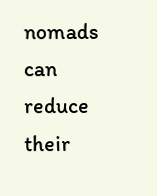nomads can reduce their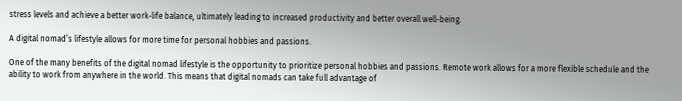stress levels and achieve a better work-life balance, ultimately leading to increased productivity and better overall well-being.

A digital nomad’s lifestyle allows for more time for personal hobbies and passions.

One of the many benefits of the digital nomad lifestyle is the opportunity to prioritize personal hobbies and passions. Remote work allows for a more flexible schedule and the ability to work from anywhere in the world. This means that digital nomads can take full advantage of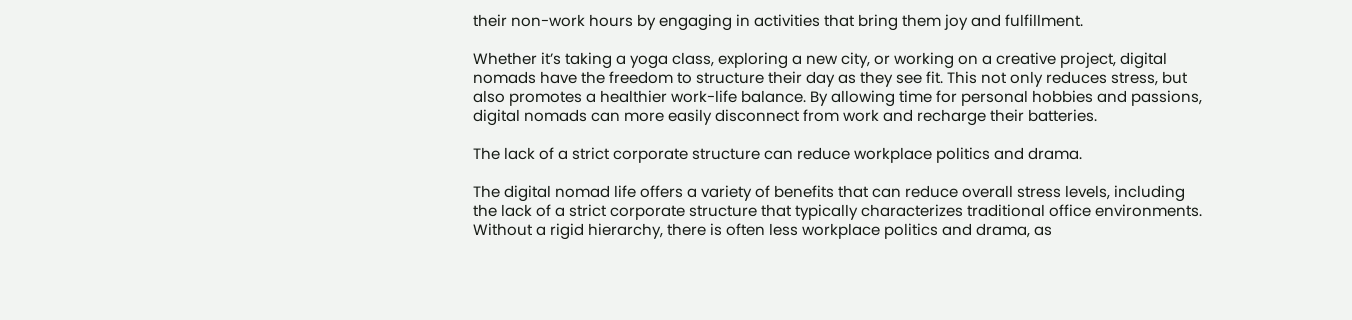their non-work hours by engaging in activities that bring them joy and fulfillment.

Whether it’s taking a yoga class, exploring a new city, or working on a creative project, digital nomads have the freedom to structure their day as they see fit. This not only reduces stress, but also promotes a healthier work-life balance. By allowing time for personal hobbies and passions, digital nomads can more easily disconnect from work and recharge their batteries.

The lack of a strict corporate structure can reduce workplace politics and drama.

The digital nomad life offers a variety of benefits that can reduce overall stress levels, including the lack of a strict corporate structure that typically characterizes traditional office environments. Without a rigid hierarchy, there is often less workplace politics and drama, as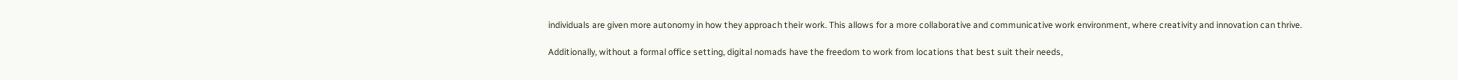individuals are given more autonomy in how they approach their work. This allows for a more collaborative and communicative work environment, where creativity and innovation can thrive.

Additionally, without a formal office setting, digital nomads have the freedom to work from locations that best suit their needs,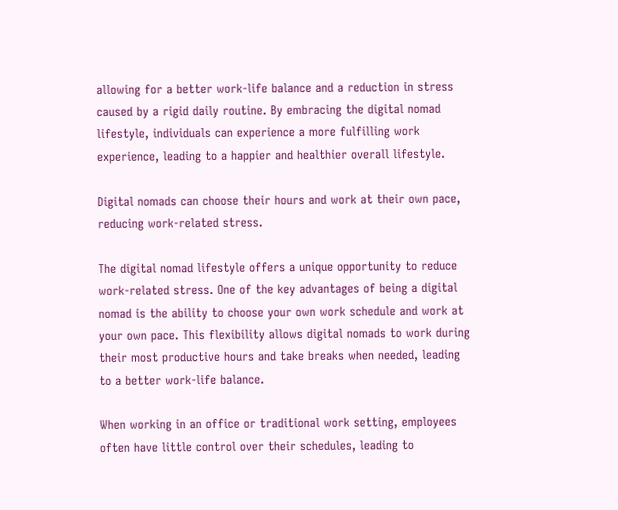allowing for a better work-life balance and a reduction in stress caused by a rigid daily routine. By embracing the digital nomad lifestyle, individuals can experience a more fulfilling work experience, leading to a happier and healthier overall lifestyle.

Digital nomads can choose their hours and work at their own pace, reducing work-related stress.

The digital nomad lifestyle offers a unique opportunity to reduce work-related stress. One of the key advantages of being a digital nomad is the ability to choose your own work schedule and work at your own pace. This flexibility allows digital nomads to work during their most productive hours and take breaks when needed, leading to a better work-life balance.

When working in an office or traditional work setting, employees often have little control over their schedules, leading to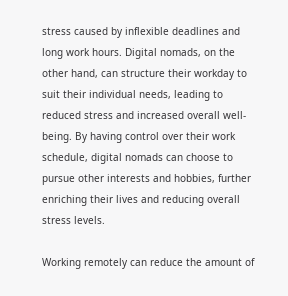stress caused by inflexible deadlines and long work hours. Digital nomads, on the other hand, can structure their workday to suit their individual needs, leading to reduced stress and increased overall well-being. By having control over their work schedule, digital nomads can choose to pursue other interests and hobbies, further enriching their lives and reducing overall stress levels.

Working remotely can reduce the amount of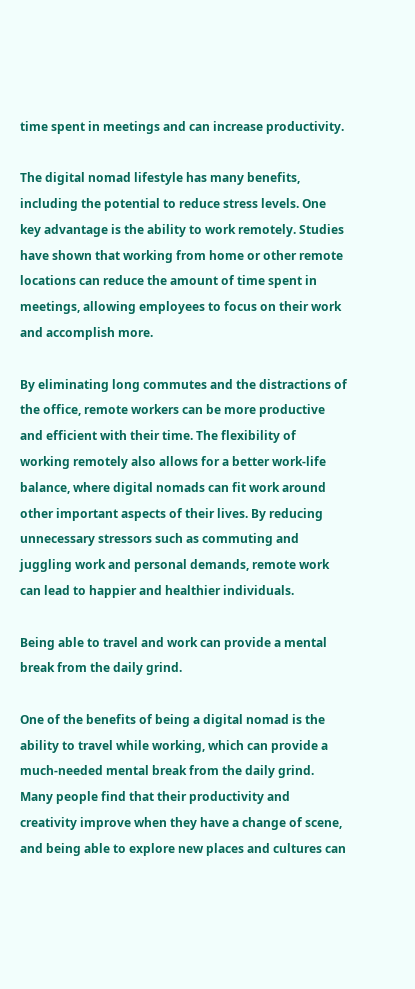time spent in meetings and can increase productivity.

The digital nomad lifestyle has many benefits, including the potential to reduce stress levels. One key advantage is the ability to work remotely. Studies have shown that working from home or other remote locations can reduce the amount of time spent in meetings, allowing employees to focus on their work and accomplish more.

By eliminating long commutes and the distractions of the office, remote workers can be more productive and efficient with their time. The flexibility of working remotely also allows for a better work-life balance, where digital nomads can fit work around other important aspects of their lives. By reducing unnecessary stressors such as commuting and juggling work and personal demands, remote work can lead to happier and healthier individuals.

Being able to travel and work can provide a mental break from the daily grind.

One of the benefits of being a digital nomad is the ability to travel while working, which can provide a much-needed mental break from the daily grind. Many people find that their productivity and creativity improve when they have a change of scene, and being able to explore new places and cultures can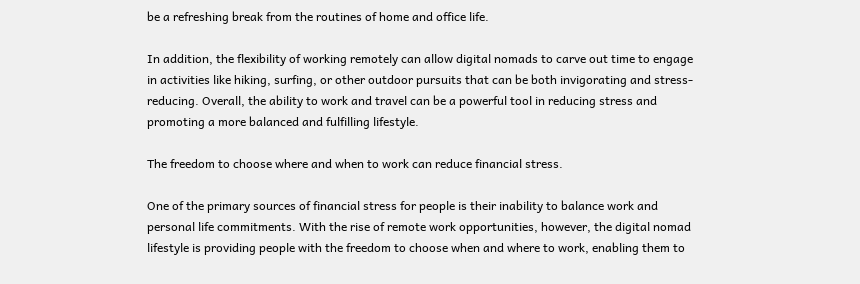be a refreshing break from the routines of home and office life.

In addition, the flexibility of working remotely can allow digital nomads to carve out time to engage in activities like hiking, surfing, or other outdoor pursuits that can be both invigorating and stress-reducing. Overall, the ability to work and travel can be a powerful tool in reducing stress and promoting a more balanced and fulfilling lifestyle.

The freedom to choose where and when to work can reduce financial stress.

One of the primary sources of financial stress for people is their inability to balance work and personal life commitments. With the rise of remote work opportunities, however, the digital nomad lifestyle is providing people with the freedom to choose when and where to work, enabling them to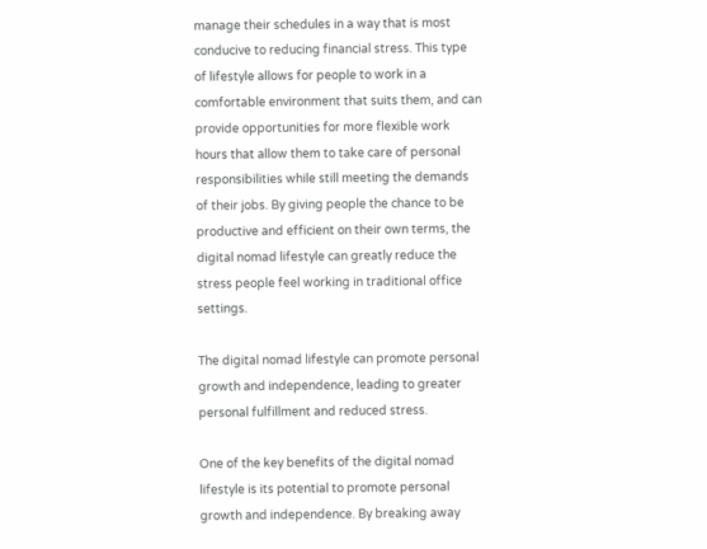manage their schedules in a way that is most conducive to reducing financial stress. This type of lifestyle allows for people to work in a comfortable environment that suits them, and can provide opportunities for more flexible work hours that allow them to take care of personal responsibilities while still meeting the demands of their jobs. By giving people the chance to be productive and efficient on their own terms, the digital nomad lifestyle can greatly reduce the stress people feel working in traditional office settings.

The digital nomad lifestyle can promote personal growth and independence, leading to greater personal fulfillment and reduced stress.

One of the key benefits of the digital nomad lifestyle is its potential to promote personal growth and independence. By breaking away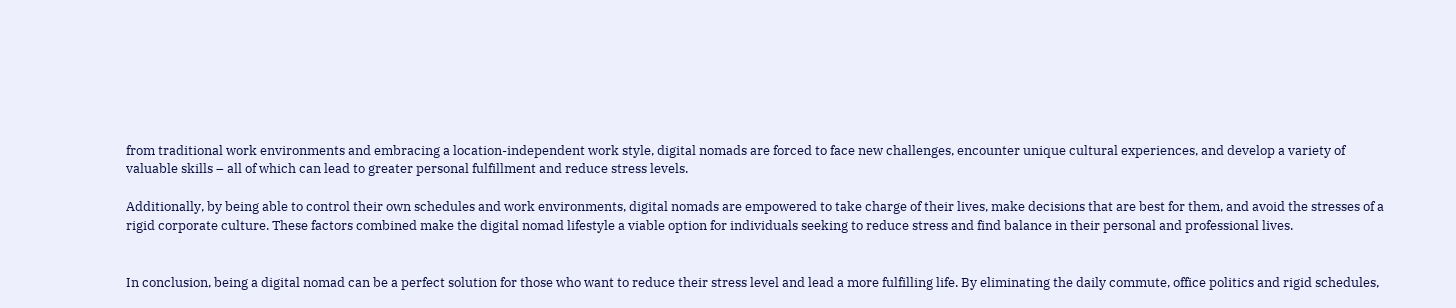from traditional work environments and embracing a location-independent work style, digital nomads are forced to face new challenges, encounter unique cultural experiences, and develop a variety of valuable skills – all of which can lead to greater personal fulfillment and reduce stress levels.

Additionally, by being able to control their own schedules and work environments, digital nomads are empowered to take charge of their lives, make decisions that are best for them, and avoid the stresses of a rigid corporate culture. These factors combined make the digital nomad lifestyle a viable option for individuals seeking to reduce stress and find balance in their personal and professional lives.


In conclusion, being a digital nomad can be a perfect solution for those who want to reduce their stress level and lead a more fulfilling life. By eliminating the daily commute, office politics and rigid schedules,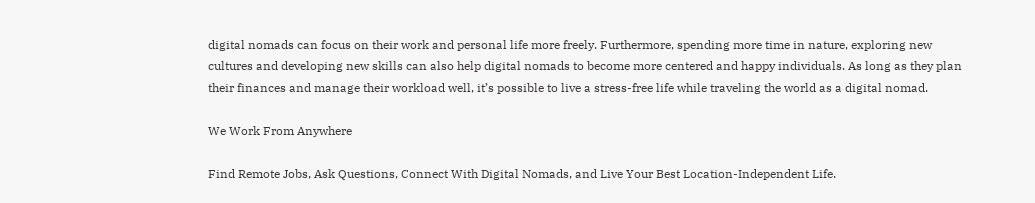digital nomads can focus on their work and personal life more freely. Furthermore, spending more time in nature, exploring new cultures and developing new skills can also help digital nomads to become more centered and happy individuals. As long as they plan their finances and manage their workload well, it’s possible to live a stress-free life while traveling the world as a digital nomad.

We Work From Anywhere

Find Remote Jobs, Ask Questions, Connect With Digital Nomads, and Live Your Best Location-Independent Life.